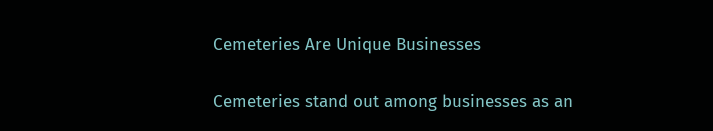Cemeteries Are Unique Businesses

Cemeteries stand out among businesses as an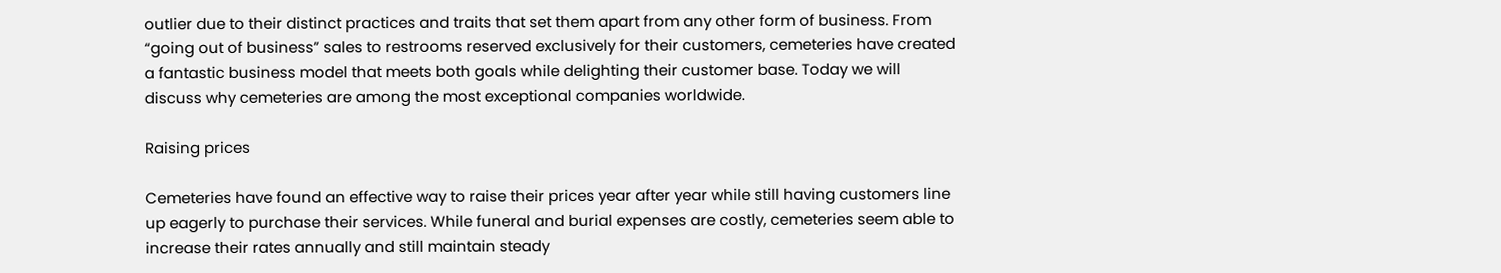outlier due to their distinct practices and traits that set them apart from any other form of business. From “going out of business” sales to restrooms reserved exclusively for their customers, cemeteries have created a fantastic business model that meets both goals while delighting their customer base. Today we will discuss why cemeteries are among the most exceptional companies worldwide.

Raising prices

Cemeteries have found an effective way to raise their prices year after year while still having customers line up eagerly to purchase their services. While funeral and burial expenses are costly, cemeteries seem able to increase their rates annually and still maintain steady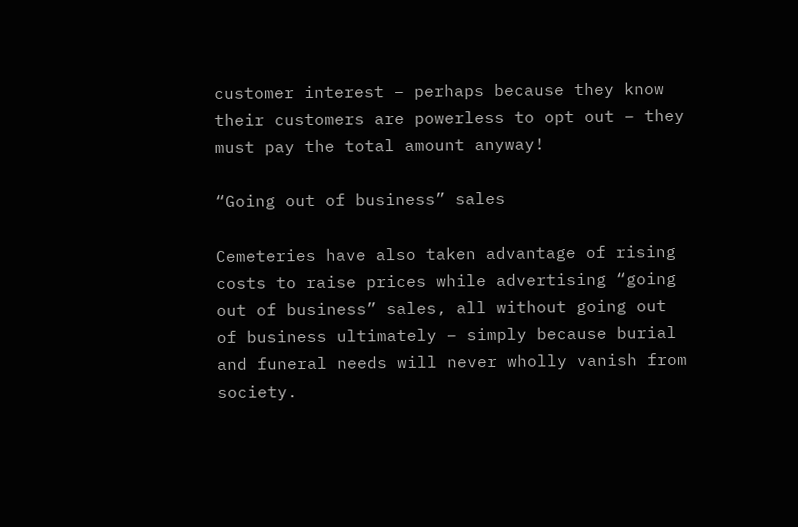customer interest – perhaps because they know their customers are powerless to opt out – they must pay the total amount anyway!

“Going out of business” sales

Cemeteries have also taken advantage of rising costs to raise prices while advertising “going out of business” sales, all without going out of business ultimately – simply because burial and funeral needs will never wholly vanish from society.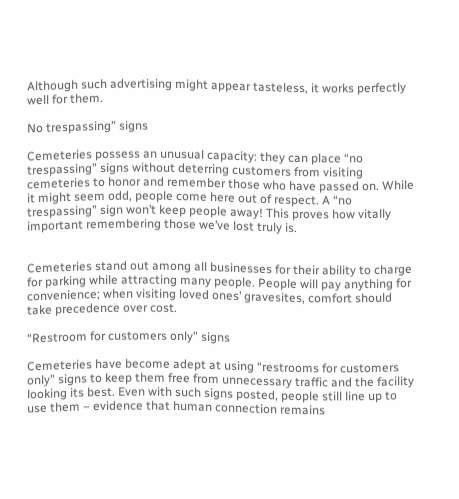Although such advertising might appear tasteless, it works perfectly well for them.

No trespassing” signs

Cemeteries possess an unusual capacity: they can place “no trespassing” signs without deterring customers from visiting cemeteries to honor and remember those who have passed on. While it might seem odd, people come here out of respect. A “no trespassing” sign won’t keep people away! This proves how vitally important remembering those we’ve lost truly is.


Cemeteries stand out among all businesses for their ability to charge for parking while attracting many people. People will pay anything for convenience; when visiting loved ones’ gravesites, comfort should take precedence over cost.

“Restroom for customers only” signs

Cemeteries have become adept at using “restrooms for customers only” signs to keep them free from unnecessary traffic and the facility looking its best. Even with such signs posted, people still line up to use them – evidence that human connection remains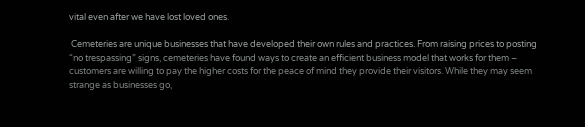vital even after we have lost loved ones.

 Cemeteries are unique businesses that have developed their own rules and practices. From raising prices to posting “no trespassing” signs, cemeteries have found ways to create an efficient business model that works for them – customers are willing to pay the higher costs for the peace of mind they provide their visitors. While they may seem strange as businesses go,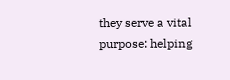they serve a vital purpose: helping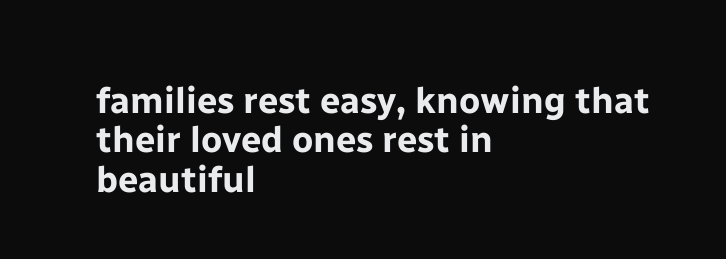families rest easy, knowing that their loved ones rest in beautiful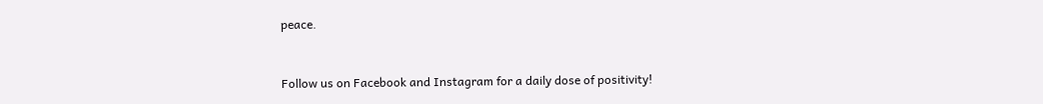peace.


Follow us on Facebook and Instagram for a daily dose of positivity!